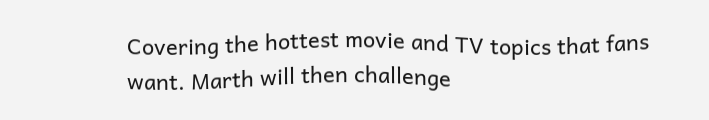Covering the hottest movie and TV topics that fans want. Marth will then challenge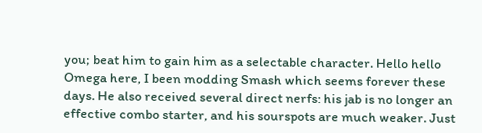you; beat him to gain him as a selectable character. Hello hello Omega here, I been modding Smash which seems forever these days. He also received several direct nerfs: his jab is no longer an effective combo starter, and his sourspots are much weaker. Just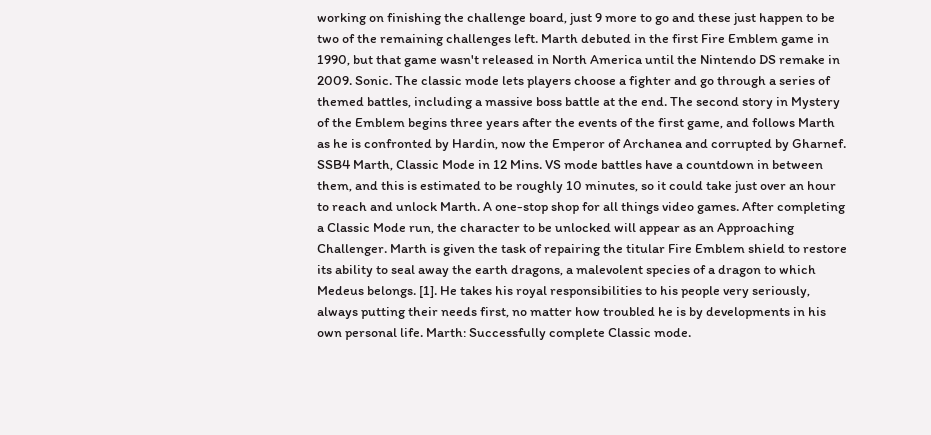working on finishing the challenge board, just 9 more to go and these just happen to be two of the remaining challenges left. Marth debuted in the first Fire Emblem game in 1990, but that game wasn't released in North America until the Nintendo DS remake in 2009. Sonic. The classic mode lets players choose a fighter and go through a series of themed battles, including a massive boss battle at the end. The second story in Mystery of the Emblem begins three years after the events of the first game, and follows Marth as he is confronted by Hardin, now the Emperor of Archanea and corrupted by Gharnef. SSB4 Marth, Classic Mode in 12 Mins. VS mode battles have a countdown in between them, and this is estimated to be roughly 10 minutes, so it could take just over an hour to reach and unlock Marth. A one-stop shop for all things video games. After completing a Classic Mode run, the character to be unlocked will appear as an Approaching Challenger. Marth is given the task of repairing the titular Fire Emblem shield to restore its ability to seal away the earth dragons, a malevolent species of a dragon to which Medeus belongs. [1]. He takes his royal responsibilities to his people very seriously, always putting their needs first, no matter how troubled he is by developments in his own personal life. Marth: Successfully complete Classic mode.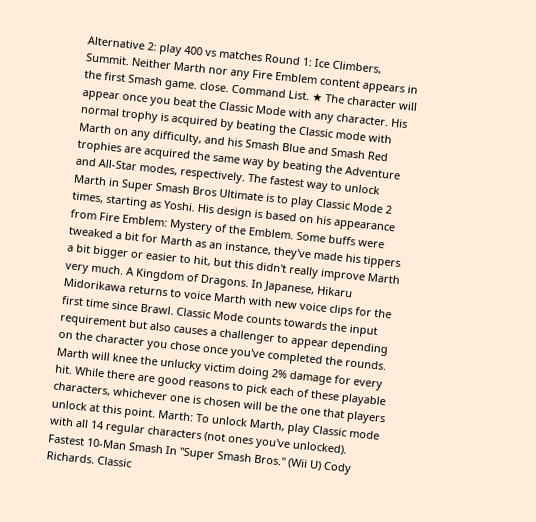Alternative 2: play 400 vs matches Round 1: Ice Climbers, Summit. Neither Marth nor any Fire Emblem content appears in the first Smash game. close. Command List. ★ The character will appear once you beat the Classic Mode with any character. His normal trophy is acquired by beating the Classic mode with Marth on any difficulty, and his Smash Blue and Smash Red trophies are acquired the same way by beating the Adventure and All-Star modes, respectively. The fastest way to unlock Marth in Super Smash Bros Ultimate is to play Classic Mode 2 times, starting as Yoshi. His design is based on his appearance from Fire Emblem: Mystery of the Emblem. Some buffs were tweaked a bit for Marth as an instance, they've made his tippers a bit bigger or easier to hit, but this didn't really improve Marth very much. A Kingdom of Dragons. In Japanese, Hikaru Midorikawa returns to voice Marth with new voice clips for the first time since Brawl. Classic Mode counts towards the input requirement but also causes a challenger to appear depending on the character you chose once you've completed the rounds. Marth will knee the unlucky victim doing 2% damage for every hit. While there are good reasons to pick each of these playable characters, whichever one is chosen will be the one that players unlock at this point. Marth: To unlock Marth, play Classic mode with all 14 regular characters (not ones you've unlocked). Fastest 10-Man Smash In "Super Smash Bros." (Wii U) Cody Richards. Classic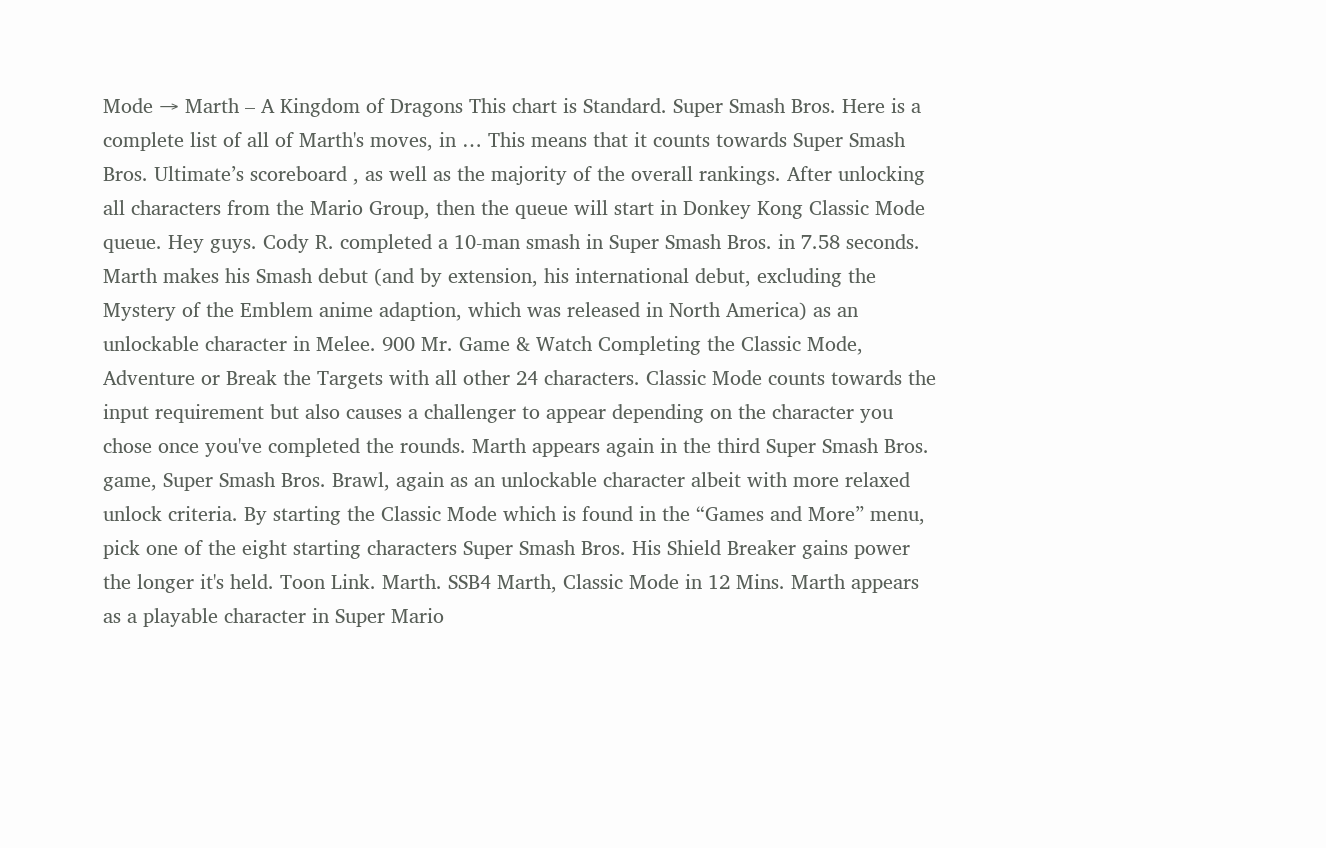Mode → Marth – A Kingdom of Dragons This chart is Standard. Super Smash Bros. Here is a complete list of all of Marth's moves, in … This means that it counts towards Super Smash Bros. Ultimate’s scoreboard , as well as the majority of the overall rankings. After unlocking all characters from the Mario Group, then the queue will start in Donkey Kong Classic Mode queue. Hey guys. Cody R. completed a 10-man smash in Super Smash Bros. in 7.58 seconds. Marth makes his Smash debut (and by extension, his international debut, excluding the Mystery of the Emblem anime adaption, which was released in North America) as an unlockable character in Melee. 900 Mr. Game & Watch Completing the Classic Mode, Adventure or Break the Targets with all other 24 characters. Classic Mode counts towards the input requirement but also causes a challenger to appear depending on the character you chose once you've completed the rounds. Marth appears again in the third Super Smash Bros. game, Super Smash Bros. Brawl, again as an unlockable character albeit with more relaxed unlock criteria. By starting the Classic Mode which is found in the “Games and More” menu, pick one of the eight starting characters Super Smash Bros. His Shield Breaker gains power the longer it's held. Toon Link. Marth. SSB4 Marth, Classic Mode in 12 Mins. Marth appears as a playable character in Super Mario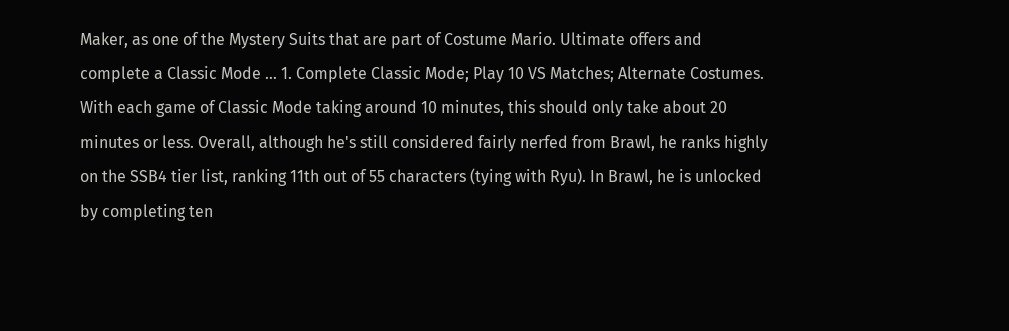Maker, as one of the Mystery Suits that are part of Costume Mario. Ultimate offers and complete a Classic Mode … 1. Complete Classic Mode; Play 10 VS Matches; Alternate Costumes. With each game of Classic Mode taking around 10 minutes, this should only take about 20 minutes or less. Overall, although he's still considered fairly nerfed from Brawl, he ranks highly on the SSB4 tier list, ranking 11th out of 55 characters (tying with Ryu). In Brawl, he is unlocked by completing ten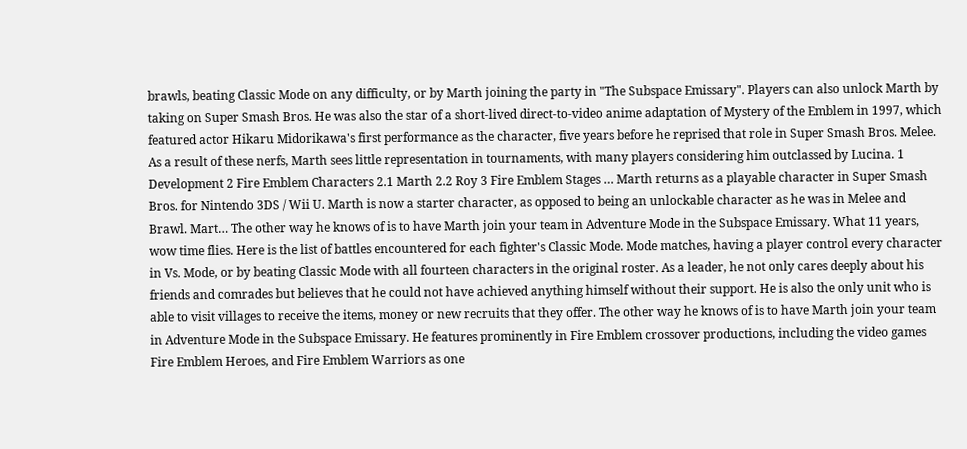brawls, beating Classic Mode on any difficulty, or by Marth joining the party in "The Subspace Emissary". Players can also unlock Marth by taking on Super Smash Bros. He was also the star of a short-lived direct-to-video anime adaptation of Mystery of the Emblem in 1997, which featured actor Hikaru Midorikawa's first performance as the character, five years before he reprised that role in Super Smash Bros. Melee. As a result of these nerfs, Marth sees little representation in tournaments, with many players considering him outclassed by Lucina. 1 Development 2 Fire Emblem Characters 2.1 Marth 2.2 Roy 3 Fire Emblem Stages … Marth returns as a playable character in Super Smash Bros. for Nintendo 3DS / Wii U. Marth is now a starter character, as opposed to being an unlockable character as he was in Melee and Brawl. Mart… The other way he knows of is to have Marth join your team in Adventure Mode in the Subspace Emissary. What 11 years, wow time flies. Here is the list of battles encountered for each fighter's Classic Mode. Mode matches, having a player control every character in Vs. Mode, or by beating Classic Mode with all fourteen characters in the original roster. As a leader, he not only cares deeply about his friends and comrades but believes that he could not have achieved anything himself without their support. He is also the only unit who is able to visit villages to receive the items, money or new recruits that they offer. The other way he knows of is to have Marth join your team in Adventure Mode in the Subspace Emissary. He features prominently in Fire Emblem crossover productions, including the video games Fire Emblem Heroes, and Fire Emblem Warriors as one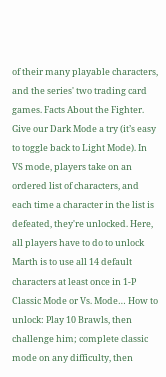of their many playable characters, and the series' two trading card games. Facts About the Fighter. Give our Dark Mode a try (it’s easy to toggle back to Light Mode). In VS mode, players take on an ordered list of characters, and each time a character in the list is defeated, they're unlocked. Here, all players have to do to unlock Marth is to use all 14 default characters at least once in 1-P Classic Mode or Vs. Mode… How to unlock: Play 10 Brawls, then challenge him; complete classic mode on any difficulty, then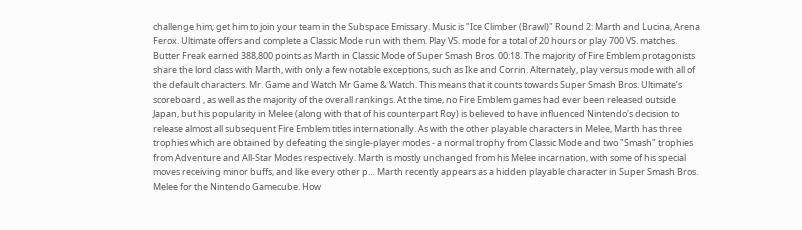challenge him; get him to join your team in the Subspace Emissary. Music is "Ice Climber (Brawl)" Round 2: Marth and Lucina, Arena Ferox. Ultimate offers and complete a Classic Mode run with them. Play VS. mode for a total of 20 hours or play 700 VS. matches. Butter Freak earned 388,800 points as Marth in Classic Mode of Super Smash Bros. 00:18. The majority of Fire Emblem protagonists share the lord class with Marth, with only a few notable exceptions, such as Ike and Corrin. Alternately, play versus mode with all of the default characters. Mr. Game and Watch Mr Game & Watch. This means that it counts towards Super Smash Bros. Ultimate’s scoreboard , as well as the majority of the overall rankings. At the time, no Fire Emblem games had ever been released outside Japan, but his popularity in Melee (along with that of his counterpart Roy) is believed to have influenced Nintendo's decision to release almost all subsequent Fire Emblem titles internationally. As with the other playable characters in Melee, Marth has three trophies which are obtained by defeating the single-player modes - a normal trophy from Classic Mode and two "Smash" trophies from Adventure and All-Star Modes respectively. Marth is mostly unchanged from his Melee incarnation, with some of his special moves receiving minor buffs, and like every other p… Marth recently appears as a hidden playable character in Super Smash Bros. Melee for the Nintendo Gamecube. How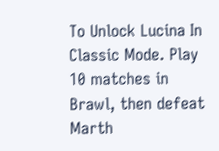To Unlock Lucina In Classic Mode. Play 10 matches in Brawl, then defeat Marth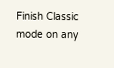Finish Classic mode on any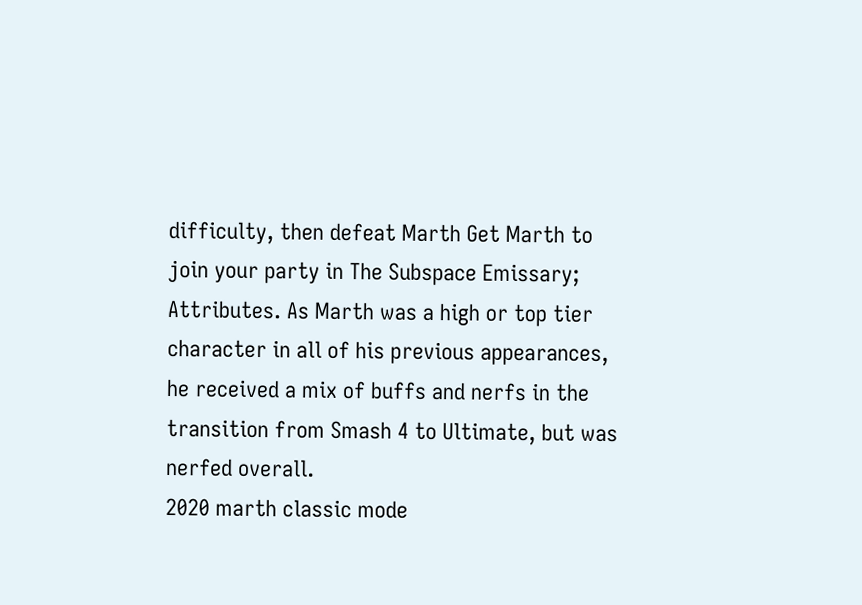difficulty, then defeat Marth Get Marth to join your party in The Subspace Emissary; Attributes. As Marth was a high or top tier character in all of his previous appearances, he received a mix of buffs and nerfs in the transition from Smash 4 to Ultimate, but was nerfed overall.
2020 marth classic mode